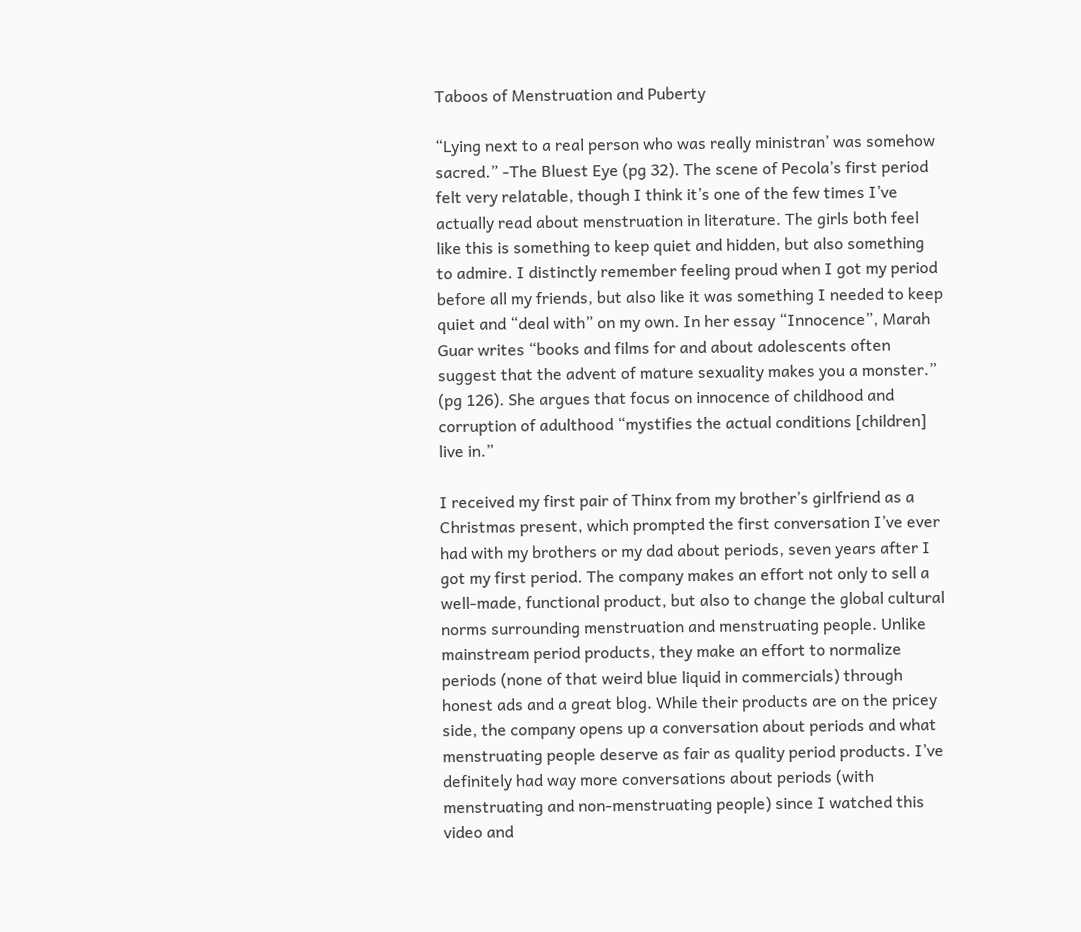Taboos of Menstruation and Puberty

“Lying next to a real person who was really ministran’ was somehow sacred.” -The Bluest Eye (pg 32). The scene of Pecola’s first period felt very relatable, though I think it’s one of the few times I’ve actually read about menstruation in literature. The girls both feel like this is something to keep quiet and hidden, but also something to admire. I distinctly remember feeling proud when I got my period before all my friends, but also like it was something I needed to keep quiet and “deal with” on my own. In her essay “Innocence”, Marah Guar writes “books and films for and about adolescents often suggest that the advent of mature sexuality makes you a monster.” (pg 126). She argues that focus on innocence of childhood and corruption of adulthood “mystifies the actual conditions [children] live in.”

I received my first pair of Thinx from my brother’s girlfriend as a Christmas present, which prompted the first conversation I’ve ever had with my brothers or my dad about periods, seven years after I got my first period. The company makes an effort not only to sell a well-made, functional product, but also to change the global cultural norms surrounding menstruation and menstruating people. Unlike mainstream period products, they make an effort to normalize periods (none of that weird blue liquid in commercials) through honest ads and a great blog. While their products are on the pricey side, the company opens up a conversation about periods and what menstruating people deserve as fair as quality period products. I’ve definitely had way more conversations about periods (with menstruating and non-menstruating people) since I watched this video and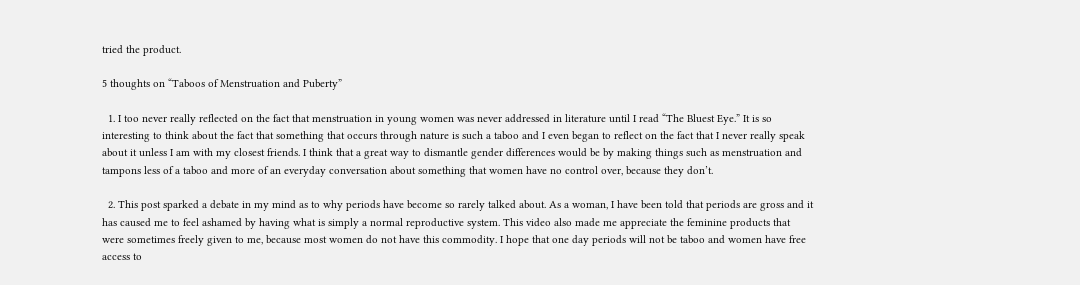tried the product.

5 thoughts on “Taboos of Menstruation and Puberty”

  1. I too never really reflected on the fact that menstruation in young women was never addressed in literature until I read “The Bluest Eye.” It is so interesting to think about the fact that something that occurs through nature is such a taboo and I even began to reflect on the fact that I never really speak about it unless I am with my closest friends. I think that a great way to dismantle gender differences would be by making things such as menstruation and tampons less of a taboo and more of an everyday conversation about something that women have no control over, because they don’t.

  2. This post sparked a debate in my mind as to why periods have become so rarely talked about. As a woman, I have been told that periods are gross and it has caused me to feel ashamed by having what is simply a normal reproductive system. This video also made me appreciate the feminine products that were sometimes freely given to me, because most women do not have this commodity. I hope that one day periods will not be taboo and women have free access to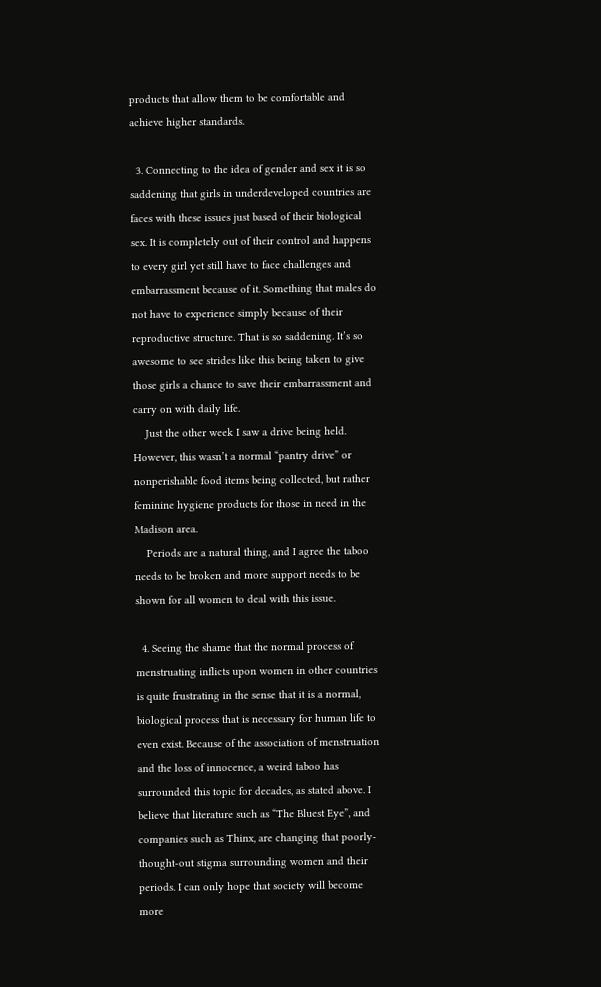products that allow them to be comfortable and achieve higher standards.

  3. Connecting to the idea of gender and sex it is so saddening that girls in underdeveloped countries are faces with these issues just based of their biological sex. It is completely out of their control and happens to every girl yet still have to face challenges and embarrassment because of it. Something that males do not have to experience simply because of their reproductive structure. That is so saddening. It’s so awesome to see strides like this being taken to give those girls a chance to save their embarrassment and carry on with daily life.
    Just the other week I saw a drive being held. However, this wasn’t a normal “pantry drive” or nonperishable food items being collected, but rather feminine hygiene products for those in need in the Madison area.
    Periods are a natural thing, and I agree the taboo needs to be broken and more support needs to be shown for all women to deal with this issue.

  4. Seeing the shame that the normal process of menstruating inflicts upon women in other countries is quite frustrating in the sense that it is a normal, biological process that is necessary for human life to even exist. Because of the association of menstruation and the loss of innocence, a weird taboo has surrounded this topic for decades, as stated above. I believe that literature such as “The Bluest Eye”, and companies such as Thinx, are changing that poorly-thought-out stigma surrounding women and their periods. I can only hope that society will become more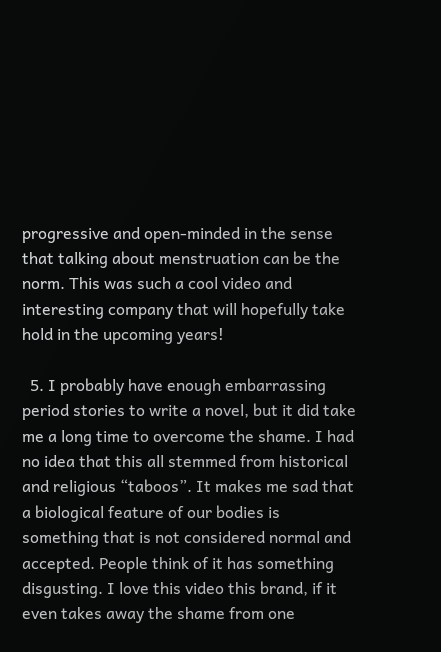progressive and open-minded in the sense that talking about menstruation can be the norm. This was such a cool video and interesting company that will hopefully take hold in the upcoming years!

  5. I probably have enough embarrassing period stories to write a novel, but it did take me a long time to overcome the shame. I had no idea that this all stemmed from historical and religious “taboos”. It makes me sad that a biological feature of our bodies is something that is not considered normal and accepted. People think of it has something disgusting. I love this video this brand, if it even takes away the shame from one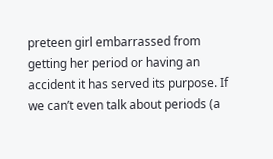preteen girl embarrassed from getting her period or having an accident it has served its purpose. If we can’t even talk about periods (a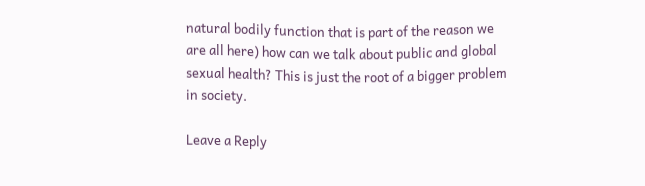natural bodily function that is part of the reason we are all here) how can we talk about public and global sexual health? This is just the root of a bigger problem in society.

Leave a Reply